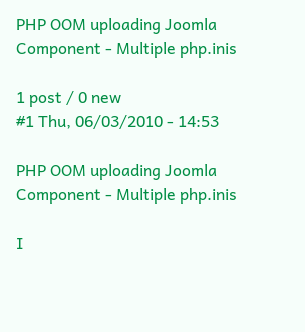PHP OOM uploading Joomla Component - Multiple php.inis

1 post / 0 new
#1 Thu, 06/03/2010 - 14:53

PHP OOM uploading Joomla Component - Multiple php.inis

I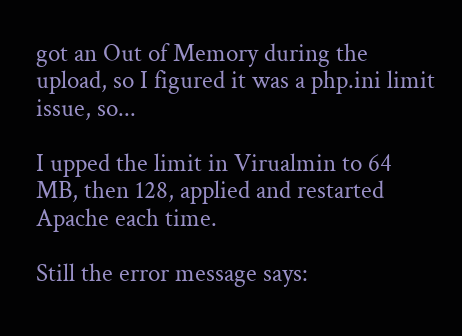got an Out of Memory during the upload, so I figured it was a php.ini limit issue, so...

I upped the limit in Virualmin to 64 MB, then 128, applied and restarted Apache each time.

Still the error message says: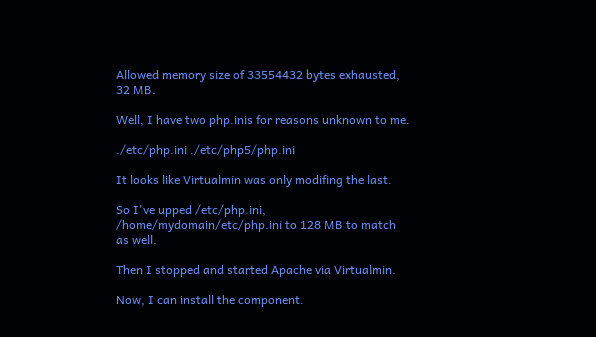Allowed memory size of 33554432 bytes exhausted, 32 MB.

Well, I have two php.inis for reasons unknown to me.

./etc/php.ini ./etc/php5/php.ini

It looks like Virtualmin was only modifing the last.

So I've upped /etc/php.ini, /home/mydomain/etc/php.ini to 128 MB to match as well.

Then I stopped and started Apache via Virtualmin.

Now, I can install the component.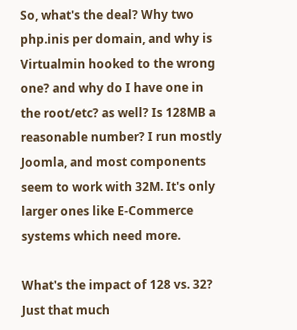So, what's the deal? Why two php.inis per domain, and why is Virtualmin hooked to the wrong one? and why do I have one in the root/etc? as well? Is 128MB a reasonable number? I run mostly Joomla, and most components seem to work with 32M. It's only larger ones like E-Commerce systems which need more.

What's the impact of 128 vs. 32? Just that much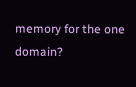memory for the one domain?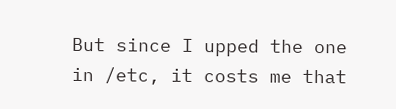But since I upped the one in /etc, it costs me that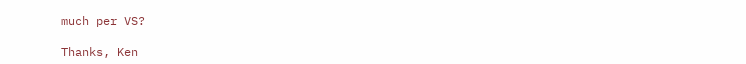much per VS?

Thanks, Ken